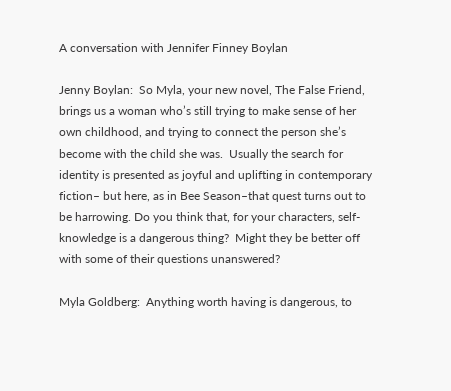A conversation with Jennifer Finney Boylan

Jenny Boylan:  So Myla, your new novel, The False Friend, brings us a woman who’s still trying to make sense of her own childhood, and trying to connect the person she’s become with the child she was.  Usually the search for identity is presented as joyful and uplifting in contemporary fiction– but here, as in Bee Season–that quest turns out to be harrowing. Do you think that, for your characters, self-knowledge is a dangerous thing?  Might they be better off with some of their questions unanswered?

Myla Goldberg:  Anything worth having is dangerous, to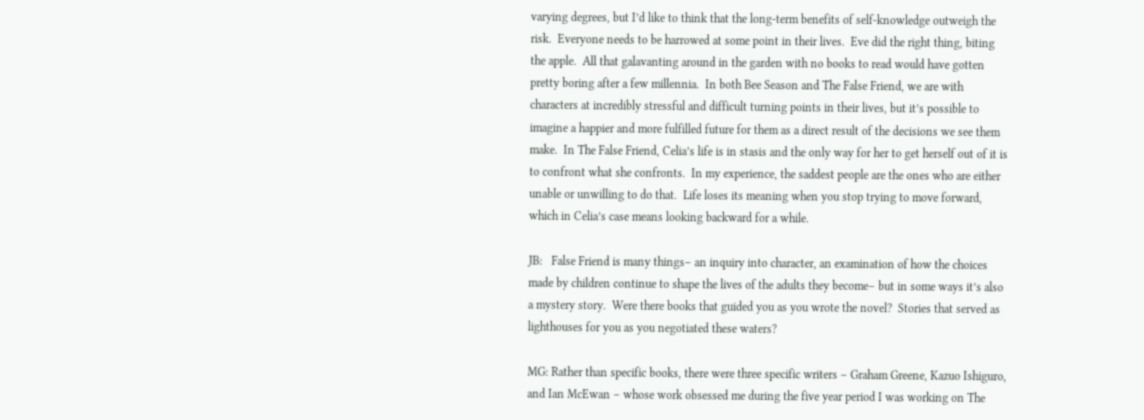varying degrees, but I’d like to think that the long-term benefits of self-knowledge outweigh the risk.  Everyone needs to be harrowed at some point in their lives.  Eve did the right thing, biting the apple.  All that galavanting around in the garden with no books to read would have gotten pretty boring after a few millennia.  In both Bee Season and The False Friend, we are with characters at incredibly stressful and difficult turning points in their lives, but it’s possible to imagine a happier and more fulfilled future for them as a direct result of the decisions we see them make.  In The False Friend, Celia’s life is in stasis and the only way for her to get herself out of it is to confront what she confronts.  In my experience, the saddest people are the ones who are either unable or unwilling to do that.  Life loses its meaning when you stop trying to move forward, which in Celia’s case means looking backward for a while.

JB:   False Friend is many things– an inquiry into character, an examination of how the choices made by children continue to shape the lives of the adults they become– but in some ways it’s also a mystery story.  Were there books that guided you as you wrote the novel?  Stories that served as lighthouses for you as you negotiated these waters?

MG: Rather than specific books, there were three specific writers – Graham Greene, Kazuo Ishiguro, and Ian McEwan – whose work obsessed me during the five year period I was working on The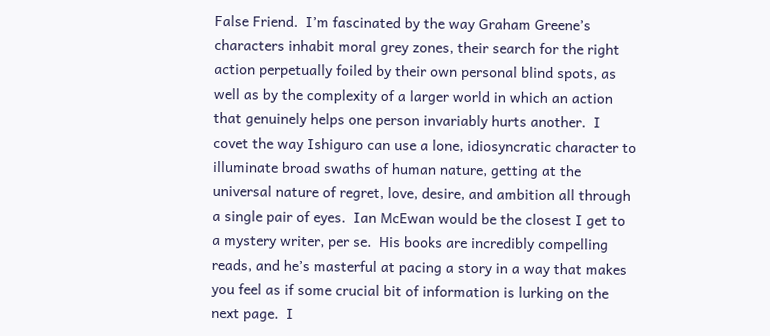False Friend.  I’m fascinated by the way Graham Greene’s characters inhabit moral grey zones, their search for the right action perpetually foiled by their own personal blind spots, as well as by the complexity of a larger world in which an action that genuinely helps one person invariably hurts another.  I covet the way Ishiguro can use a lone, idiosyncratic character to illuminate broad swaths of human nature, getting at the universal nature of regret, love, desire, and ambition all through a single pair of eyes.  Ian McEwan would be the closest I get to a mystery writer, per se.  His books are incredibly compelling reads, and he’s masterful at pacing a story in a way that makes you feel as if some crucial bit of information is lurking on the next page.  I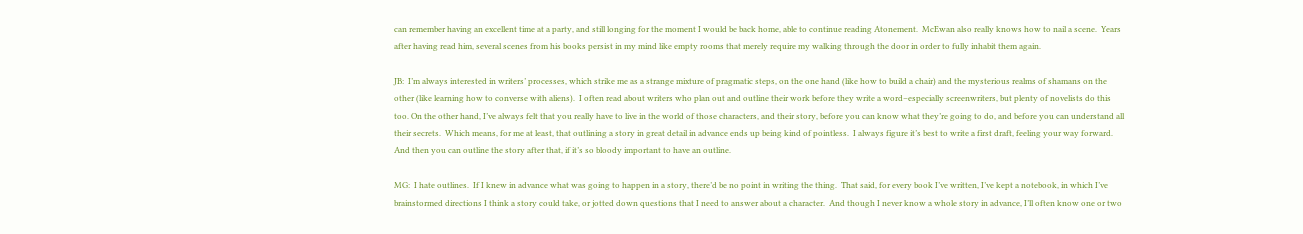can remember having an excellent time at a party, and still longing for the moment I would be back home, able to continue reading Atonement.  McEwan also really knows how to nail a scene.  Years after having read him, several scenes from his books persist in my mind like empty rooms that merely require my walking through the door in order to fully inhabit them again.

JB:  I’m always interested in writers’ processes, which strike me as a strange mixture of pragmatic steps, on the one hand (like how to build a chair) and the mysterious realms of shamans on the other (like learning how to converse with aliens).  I often read about writers who plan out and outline their work before they write a word–especially screenwriters, but plenty of novelists do this too. On the other hand, I’ve always felt that you really have to live in the world of those characters, and their story, before you can know what they’re going to do, and before you can understand all their secrets.  Which means, for me at least, that outlining a story in great detail in advance ends up being kind of pointless.  I always figure it’s best to write a first draft, feeling your way forward. And then you can outline the story after that, if it’s so bloody important to have an outline.

MG:  I hate outlines.  If I knew in advance what was going to happen in a story, there’d be no point in writing the thing.  That said, for every book I’ve written, I’ve kept a notebook, in which I’ve brainstormed directions I think a story could take, or jotted down questions that I need to answer about a character.  And though I never know a whole story in advance, I’ll often know one or two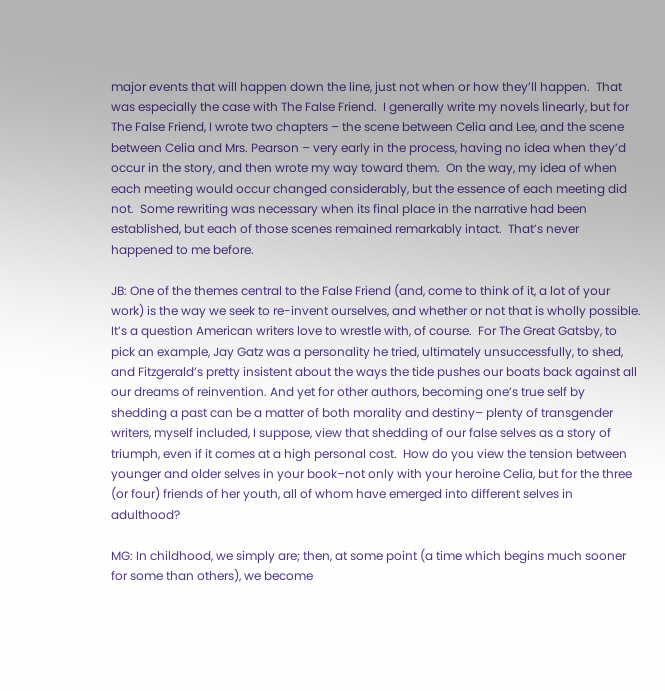major events that will happen down the line, just not when or how they’ll happen.  That was especially the case with The False Friend.  I generally write my novels linearly, but for The False Friend, I wrote two chapters – the scene between Celia and Lee, and the scene between Celia and Mrs. Pearson – very early in the process, having no idea when they’d occur in the story, and then wrote my way toward them.  On the way, my idea of when each meeting would occur changed considerably, but the essence of each meeting did not.  Some rewriting was necessary when its final place in the narrative had been established, but each of those scenes remained remarkably intact.  That’s never happened to me before.

JB: One of the themes central to the False Friend (and, come to think of it, a lot of your work) is the way we seek to re-invent ourselves, and whether or not that is wholly possible.  It’s a question American writers love to wrestle with, of course.  For The Great Gatsby, to pick an example, Jay Gatz was a personality he tried, ultimately unsuccessfully, to shed, and Fitzgerald’s pretty insistent about the ways the tide pushes our boats back against all our dreams of reinvention. And yet for other authors, becoming one’s true self by shedding a past can be a matter of both morality and destiny– plenty of transgender writers, myself included, I suppose, view that shedding of our false selves as a story of triumph, even if it comes at a high personal cost.  How do you view the tension between younger and older selves in your book–not only with your heroine Celia, but for the three (or four) friends of her youth, all of whom have emerged into different selves in adulthood?

MG: In childhood, we simply are; then, at some point (a time which begins much sooner for some than others), we become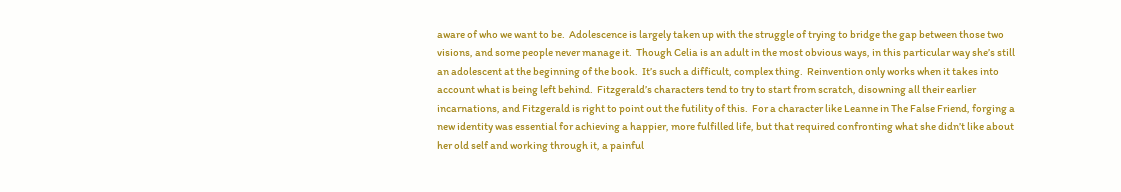aware of who we want to be.  Adolescence is largely taken up with the struggle of trying to bridge the gap between those two visions, and some people never manage it.  Though Celia is an adult in the most obvious ways, in this particular way she’s still an adolescent at the beginning of the book.  It’s such a difficult, complex thing.  Reinvention only works when it takes into account what is being left behind.  Fitzgerald’s characters tend to try to start from scratch, disowning all their earlier incarnations, and Fitzgerald is right to point out the futility of this.  For a character like Leanne in The False Friend, forging a new identity was essential for achieving a happier, more fulfilled life, but that required confronting what she didn’t like about her old self and working through it, a painful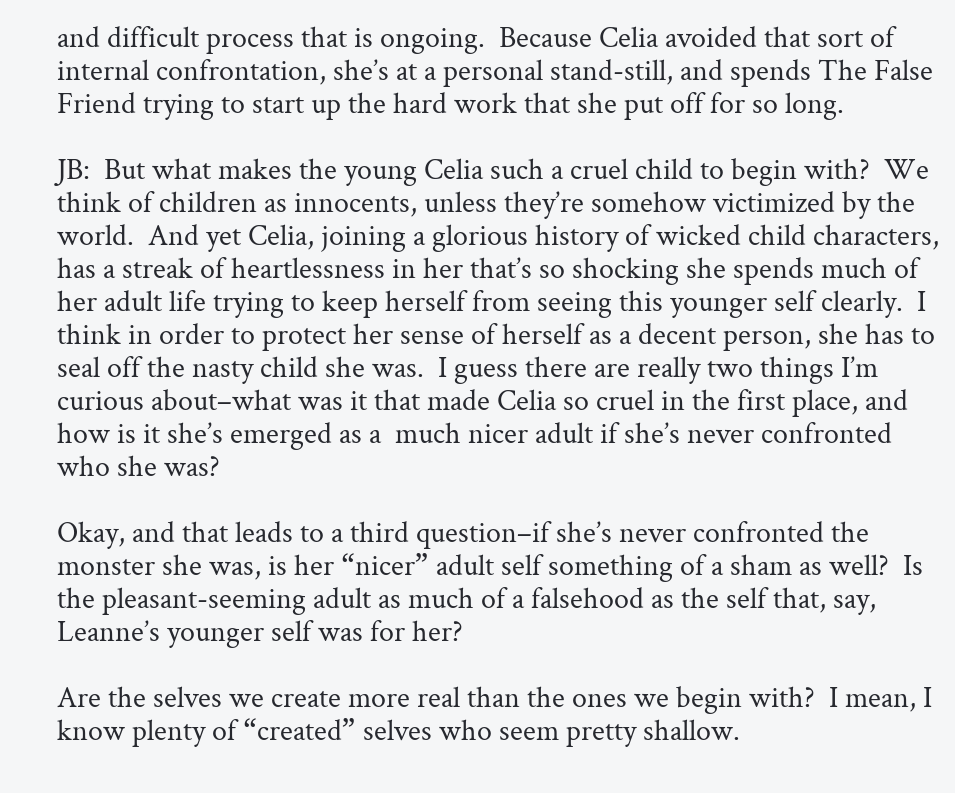and difficult process that is ongoing.  Because Celia avoided that sort of internal confrontation, she’s at a personal stand-still, and spends The False Friend trying to start up the hard work that she put off for so long.

JB:  But what makes the young Celia such a cruel child to begin with?  We think of children as innocents, unless they’re somehow victimized by the world.  And yet Celia, joining a glorious history of wicked child characters, has a streak of heartlessness in her that’s so shocking she spends much of her adult life trying to keep herself from seeing this younger self clearly.  I think in order to protect her sense of herself as a decent person, she has to seal off the nasty child she was.  I guess there are really two things I’m curious about–what was it that made Celia so cruel in the first place, and how is it she’s emerged as a  much nicer adult if she’s never confronted who she was?

Okay, and that leads to a third question–if she’s never confronted the monster she was, is her “nicer” adult self something of a sham as well?  Is the pleasant-seeming adult as much of a falsehood as the self that, say, Leanne’s younger self was for her?

Are the selves we create more real than the ones we begin with?  I mean, I know plenty of “created” selves who seem pretty shallow.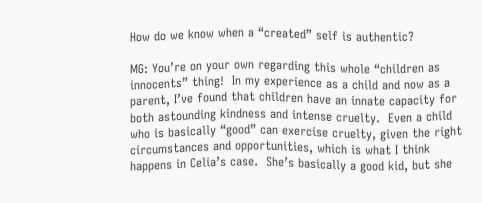How do we know when a “created” self is authentic?

MG: You’re on your own regarding this whole “children as innocents” thing!  In my experience as a child and now as a parent, I’ve found that children have an innate capacity for both astounding kindness and intense cruelty.  Even a child who is basically “good” can exercise cruelty, given the right circumstances and opportunities, which is what I think happens in Celia’s case.  She’s basically a good kid, but she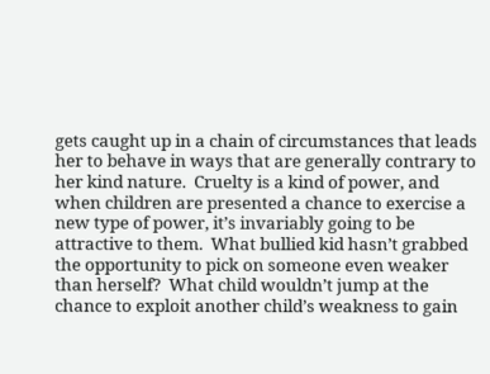gets caught up in a chain of circumstances that leads her to behave in ways that are generally contrary to her kind nature.  Cruelty is a kind of power, and when children are presented a chance to exercise a new type of power, it’s invariably going to be attractive to them.  What bullied kid hasn’t grabbed the opportunity to pick on someone even weaker than herself?  What child wouldn’t jump at the chance to exploit another child’s weakness to gain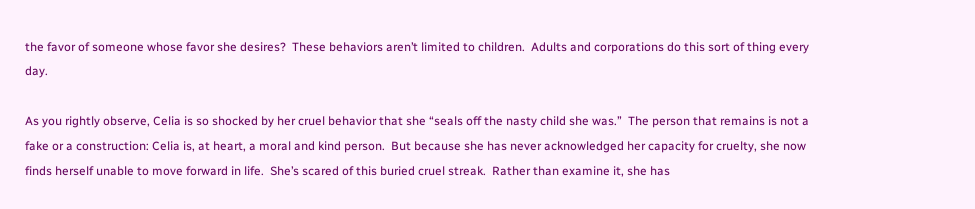the favor of someone whose favor she desires?  These behaviors aren’t limited to children.  Adults and corporations do this sort of thing every day.

As you rightly observe, Celia is so shocked by her cruel behavior that she “seals off the nasty child she was.”  The person that remains is not a fake or a construction: Celia is, at heart, a moral and kind person.  But because she has never acknowledged her capacity for cruelty, she now finds herself unable to move forward in life.  She’s scared of this buried cruel streak.  Rather than examine it, she has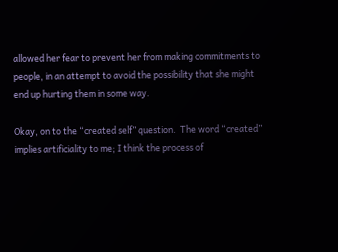allowed her fear to prevent her from making commitments to people, in an attempt to avoid the possibility that she might end up hurting them in some way.

Okay, on to the “created self” question.  The word “created” implies artificiality to me; I think the process of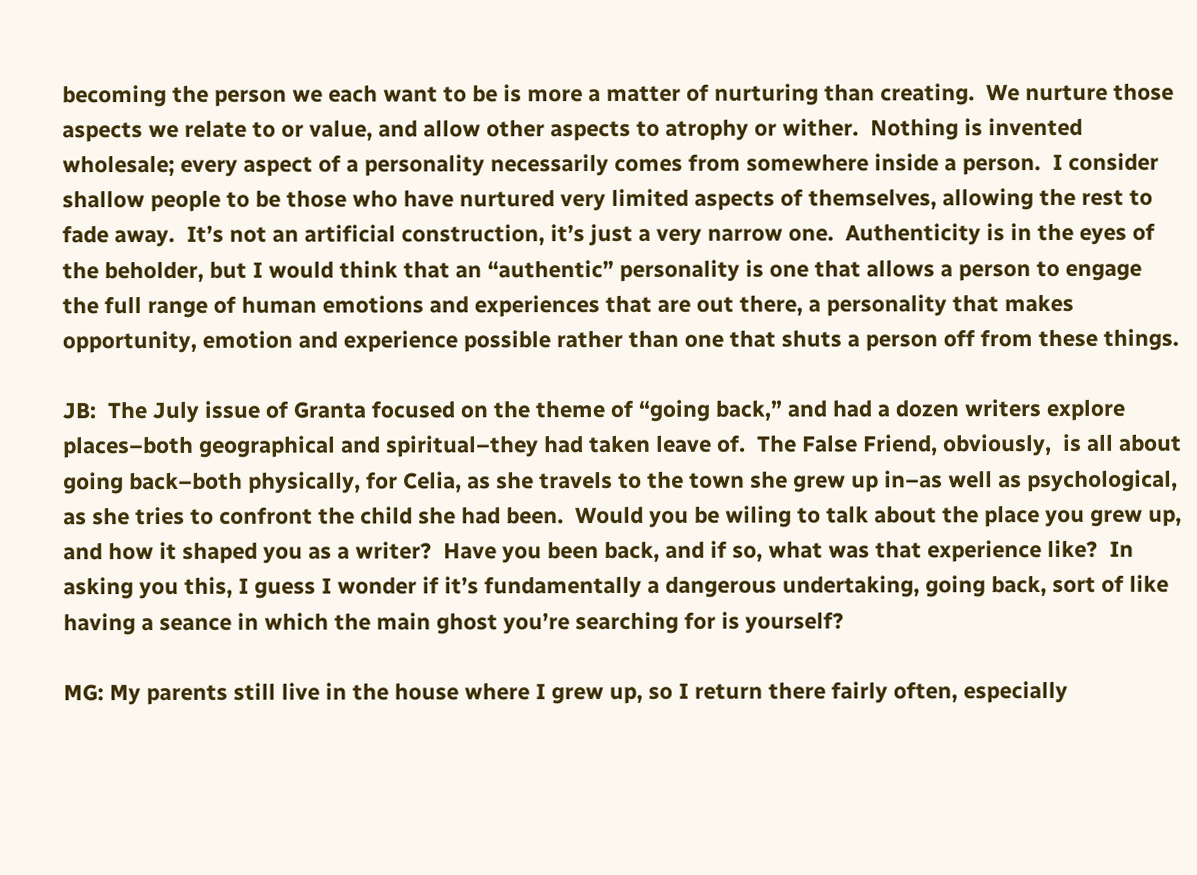becoming the person we each want to be is more a matter of nurturing than creating.  We nurture those aspects we relate to or value, and allow other aspects to atrophy or wither.  Nothing is invented wholesale; every aspect of a personality necessarily comes from somewhere inside a person.  I consider shallow people to be those who have nurtured very limited aspects of themselves, allowing the rest to fade away.  It’s not an artificial construction, it’s just a very narrow one.  Authenticity is in the eyes of the beholder, but I would think that an “authentic” personality is one that allows a person to engage the full range of human emotions and experiences that are out there, a personality that makes opportunity, emotion and experience possible rather than one that shuts a person off from these things.

JB:  The July issue of Granta focused on the theme of “going back,” and had a dozen writers explore places–both geographical and spiritual–they had taken leave of.  The False Friend, obviously,  is all about going back–both physically, for Celia, as she travels to the town she grew up in–as well as psychological, as she tries to confront the child she had been.  Would you be wiling to talk about the place you grew up, and how it shaped you as a writer?  Have you been back, and if so, what was that experience like?  In asking you this, I guess I wonder if it’s fundamentally a dangerous undertaking, going back, sort of like having a seance in which the main ghost you’re searching for is yourself?

MG: My parents still live in the house where I grew up, so I return there fairly often, especially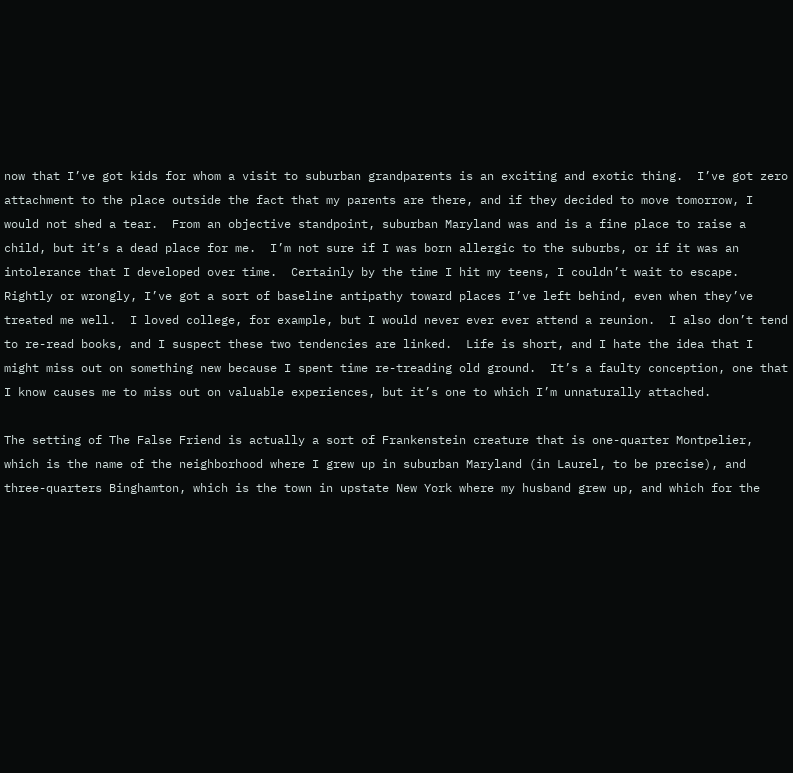now that I’ve got kids for whom a visit to suburban grandparents is an exciting and exotic thing.  I’ve got zero attachment to the place outside the fact that my parents are there, and if they decided to move tomorrow, I would not shed a tear.  From an objective standpoint, suburban Maryland was and is a fine place to raise a child, but it’s a dead place for me.  I’m not sure if I was born allergic to the suburbs, or if it was an intolerance that I developed over time.  Certainly by the time I hit my teens, I couldn’t wait to escape.  Rightly or wrongly, I’ve got a sort of baseline antipathy toward places I’ve left behind, even when they’ve treated me well.  I loved college, for example, but I would never ever ever attend a reunion.  I also don’t tend to re-read books, and I suspect these two tendencies are linked.  Life is short, and I hate the idea that I might miss out on something new because I spent time re-treading old ground.  It’s a faulty conception, one that I know causes me to miss out on valuable experiences, but it’s one to which I’m unnaturally attached.

The setting of The False Friend is actually a sort of Frankenstein creature that is one-quarter Montpelier, which is the name of the neighborhood where I grew up in suburban Maryland (in Laurel, to be precise), and three-quarters Binghamton, which is the town in upstate New York where my husband grew up, and which for the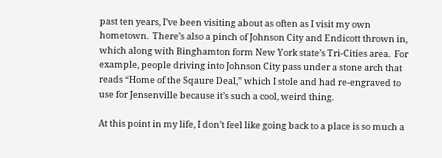past ten years, I’ve been visiting about as often as I visit my own hometown.  There’s also a pinch of Johnson City and Endicott thrown in, which along with Binghamton form New York state’s Tri-Cities area.  For example, people driving into Johnson City pass under a stone arch that reads “Home of the Sqaure Deal,” which I stole and had re-engraved to use for Jensenville because it’s such a cool, weird thing.

At this point in my life, I don’t feel like going back to a place is so much a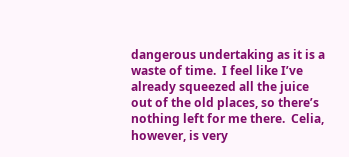dangerous undertaking as it is a waste of time.  I feel like I’ve already squeezed all the juice out of the old places, so there’s nothing left for me there.  Celia, however, is very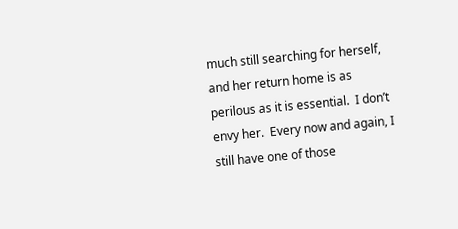much still searching for herself, and her return home is as perilous as it is essential.  I don’t envy her.  Every now and again, I still have one of those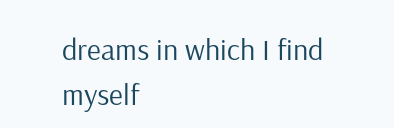dreams in which I find myself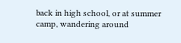back in high school, or at summer camp, wandering around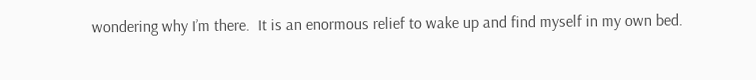wondering why I’m there.  It is an enormous relief to wake up and find myself in my own bed.